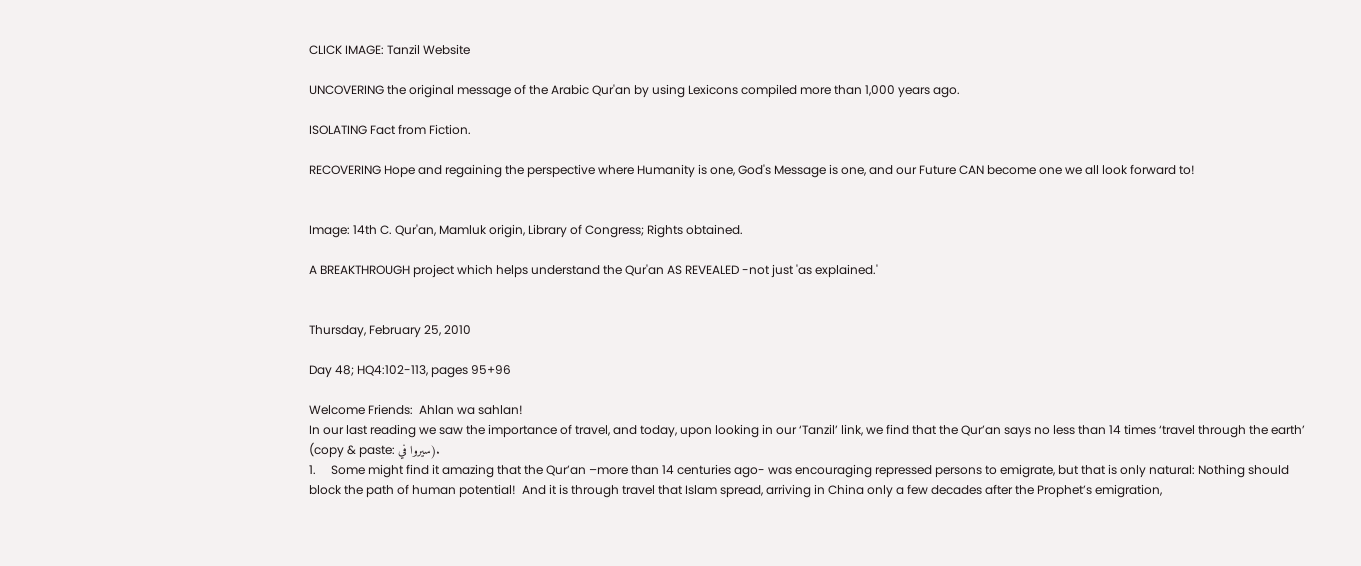CLICK IMAGE: Tanzil Website

UNCOVERING the original message of the Arabic Qur'an by using Lexicons compiled more than 1,000 years ago.

ISOLATING Fact from Fiction.

RECOVERING Hope and regaining the perspective where Humanity is one, God's Message is one, and our Future CAN become one we all look forward to!


Image: 14th C. Qur'an, Mamluk origin, Library of Congress; Rights obtained.

A BREAKTHROUGH project which helps understand the Qur'an AS REVEALED -not just 'as explained.'


Thursday, February 25, 2010

Day 48; HQ4:102-113, pages 95+96

Welcome Friends:  Ahlan wa sahlan!
In our last reading we saw the importance of travel, and today, upon looking in our ‘Tanzil’ link, we find that the Qur’an says no less than 14 times ‘travel through the earth’ (copy & paste: سيروا في).
1.     Some might find it amazing that the Qur’an –more than 14 centuries ago- was encouraging repressed persons to emigrate, but that is only natural: Nothing should block the path of human potential!  And it is through travel that Islam spread, arriving in China only a few decades after the Prophet’s emigration,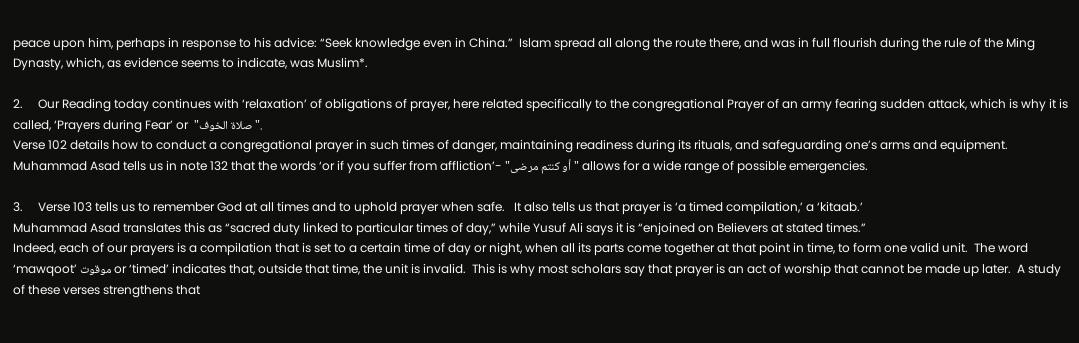peace upon him, perhaps in response to his advice: “Seek knowledge even in China.”  Islam spread all along the route there, and was in full flourish during the rule of the Ming Dynasty, which, as evidence seems to indicate, was Muslim*.

2.     Our Reading today continues with ‘relaxation’ of obligations of prayer, here related specifically to the congregational Prayer of an army fearing sudden attack, which is why it is called, ‘Prayers during Fear’ or  "صلاة الخوف".
Verse 102 details how to conduct a congregational prayer in such times of danger, maintaining readiness during its rituals, and safeguarding one’s arms and equipment.  Muhammad Asad tells us in note 132 that the words ‘or if you suffer from affliction’- "أو كنتم مرضى" allows for a wide range of possible emergencies.

3.     Verse 103 tells us to remember God at all times and to uphold prayer when safe.   It also tells us that prayer is ‘a timed compilation,’ a ‘kitaab.’
Muhammad Asad translates this as “sacred duty linked to particular times of day,” while Yusuf Ali says it is “enjoined on Believers at stated times.”
Indeed, each of our prayers is a compilation that is set to a certain time of day or night, when all its parts come together at that point in time, to form one valid unit.  The word ‘mawqoot’ موقوت or ‘timed’ indicates that, outside that time, the unit is invalid.  This is why most scholars say that prayer is an act of worship that cannot be made up later.  A study of these verses strengthens that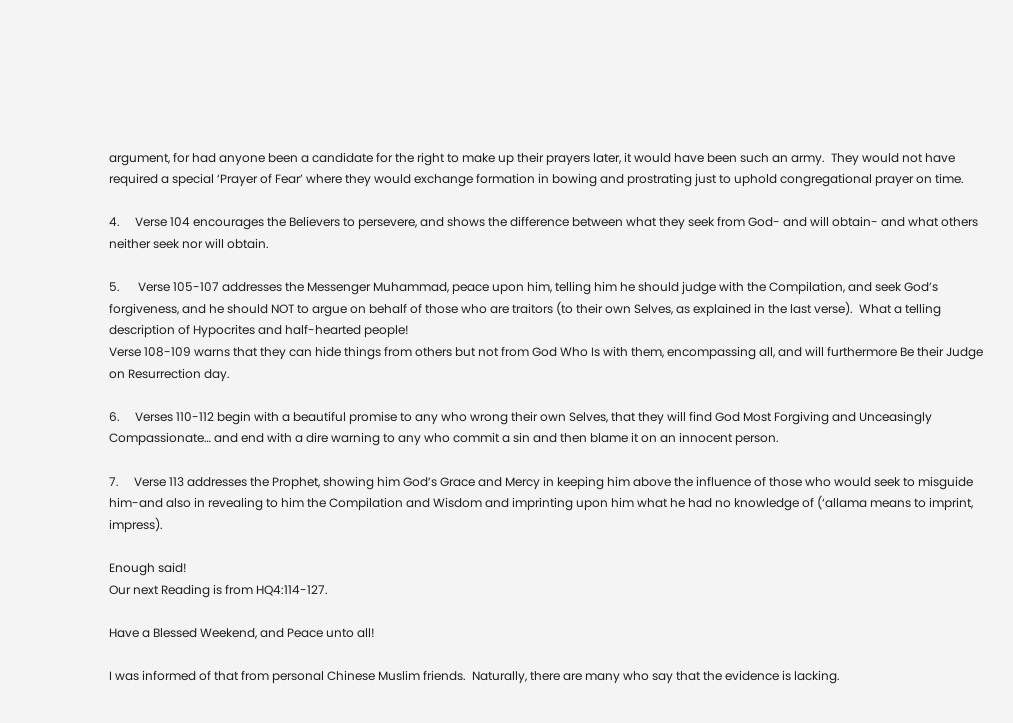argument, for had anyone been a candidate for the right to make up their prayers later, it would have been such an army.  They would not have required a special ‘Prayer of Fear’ where they would exchange formation in bowing and prostrating just to uphold congregational prayer on time.

4.     Verse 104 encourages the Believers to persevere, and shows the difference between what they seek from God- and will obtain- and what others neither seek nor will obtain.

5.      Verse 105-107 addresses the Messenger Muhammad, peace upon him, telling him he should judge with the Compilation, and seek God’s forgiveness, and he should NOT to argue on behalf of those who are traitors (to their own Selves, as explained in the last verse).  What a telling description of Hypocrites and half-hearted people!
Verse 108-109 warns that they can hide things from others but not from God Who Is with them, encompassing all, and will furthermore Be their Judge on Resurrection day.

6.     Verses 110-112 begin with a beautiful promise to any who wrong their own Selves, that they will find God Most Forgiving and Unceasingly Compassionate… and end with a dire warning to any who commit a sin and then blame it on an innocent person.

7.     Verse 113 addresses the Prophet, showing him God’s Grace and Mercy in keeping him above the influence of those who would seek to misguide him-and also in revealing to him the Compilation and Wisdom and imprinting upon him what he had no knowledge of (‘allama means to imprint, impress).

Enough said!
Our next Reading is from HQ4:114-127.

Have a Blessed Weekend, and Peace unto all!

I was informed of that from personal Chinese Muslim friends.  Naturally, there are many who say that the evidence is lacking.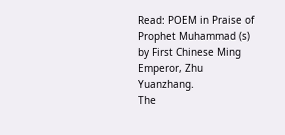Read: POEM in Praise of Prophet Muhammad (s) by First Chinese Ming Emperor, Zhu Yuanzhang.
The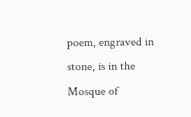poem, engraved in stone, is in the Mosque of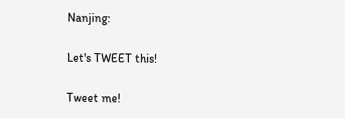Nanjing:

Let's TWEET this!

Tweet me!